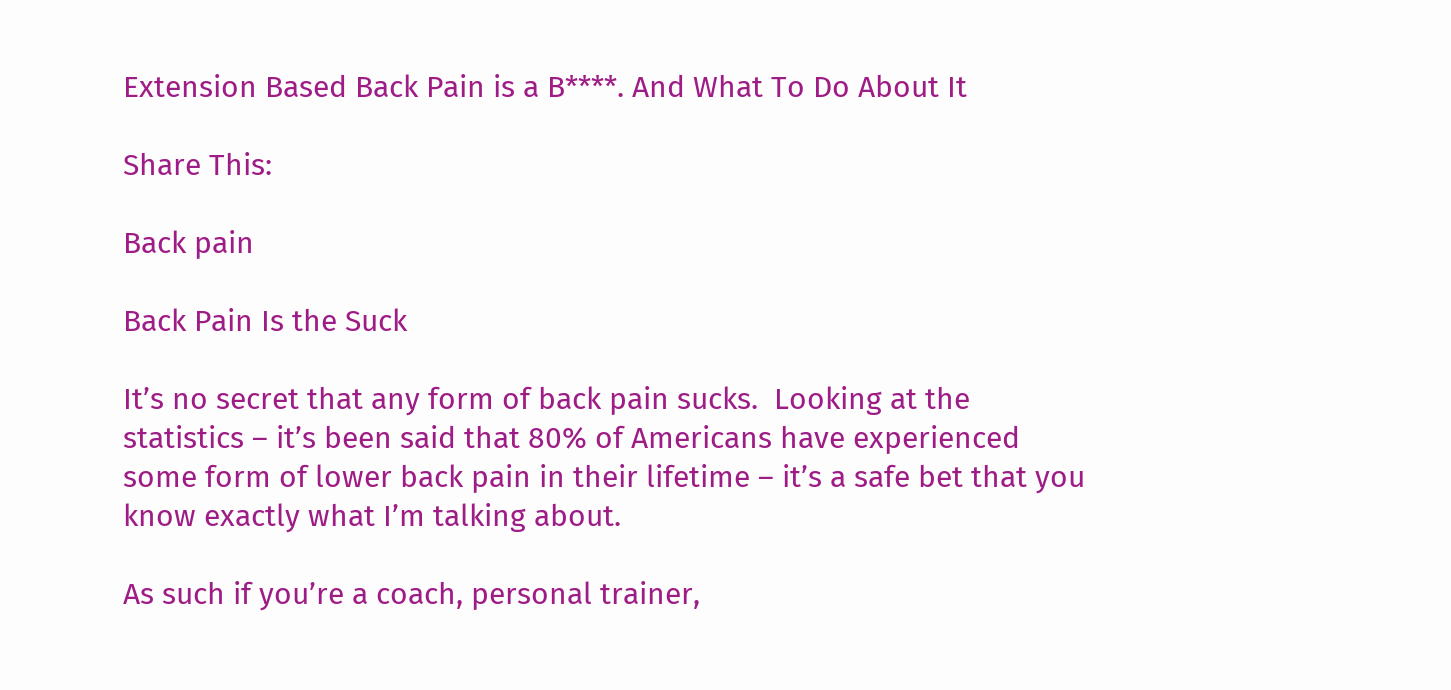Extension Based Back Pain is a B****. And What To Do About It

Share This:

Back pain

Back Pain Is the Suck

It’s no secret that any form of back pain sucks.  Looking at the statistics – it’s been said that 80% of Americans have experienced some form of lower back pain in their lifetime – it’s a safe bet that you know exactly what I’m talking about.

As such if you’re a coach, personal trainer,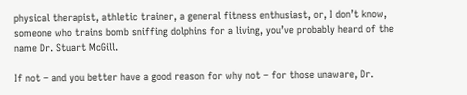physical therapist, athletic trainer, a general fitness enthusiast, or, I don’t know, someone who trains bomb sniffing dolphins for a living, you’ve probably heard of the name Dr. Stuart McGill.

If not – and you better have a good reason for why not – for those unaware, Dr.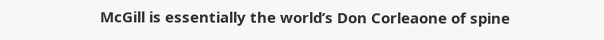McGill is essentially the world’s Don Corleaone of spine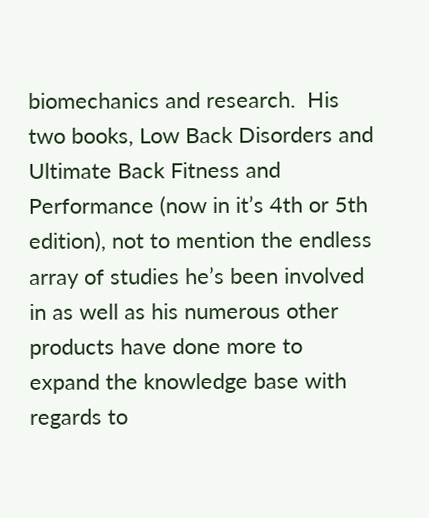biomechanics and research.  His two books, Low Back Disorders and Ultimate Back Fitness and Performance (now in it’s 4th or 5th edition), not to mention the endless array of studies he’s been involved in as well as his numerous other products have done more to expand the knowledge base with regards to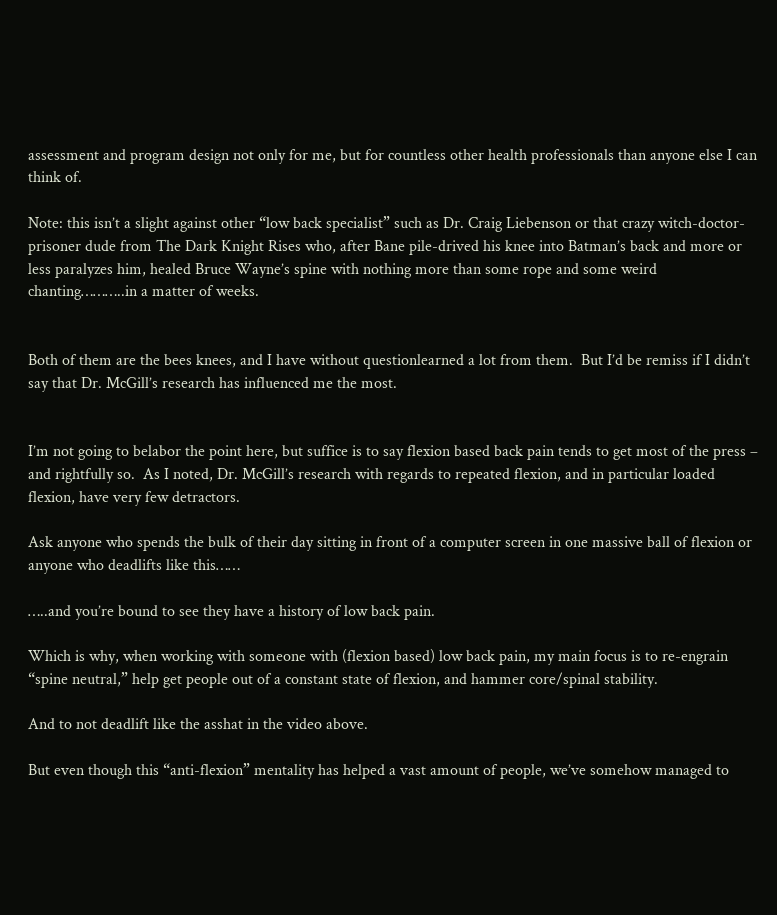assessment and program design not only for me, but for countless other health professionals than anyone else I can think of.

Note: this isn’t a slight against other “low back specialist” such as Dr. Craig Liebenson or that crazy witch-doctor-prisoner dude from The Dark Knight Rises who, after Bane pile-drived his knee into Batman’s back and more or less paralyzes him, healed Bruce Wayne’s spine with nothing more than some rope and some weird chanting………..in a matter of weeks.


Both of them are the bees knees, and I have without questionlearned a lot from them.  But I’d be remiss if I didn’t say that Dr. McGill’s research has influenced me the most.


I’m not going to belabor the point here, but suffice is to say flexion based back pain tends to get most of the press – and rightfully so.  As I noted, Dr. McGill’s research with regards to repeated flexion, and in particular loaded flexion, have very few detractors.

Ask anyone who spends the bulk of their day sitting in front of a computer screen in one massive ball of flexion or anyone who deadlifts like this……

…..and you’re bound to see they have a history of low back pain.

Which is why, when working with someone with (flexion based) low back pain, my main focus is to re-engrain “spine neutral,” help get people out of a constant state of flexion, and hammer core/spinal stability.

And to not deadlift like the asshat in the video above.

But even though this “anti-flexion” mentality has helped a vast amount of people, we’ve somehow managed to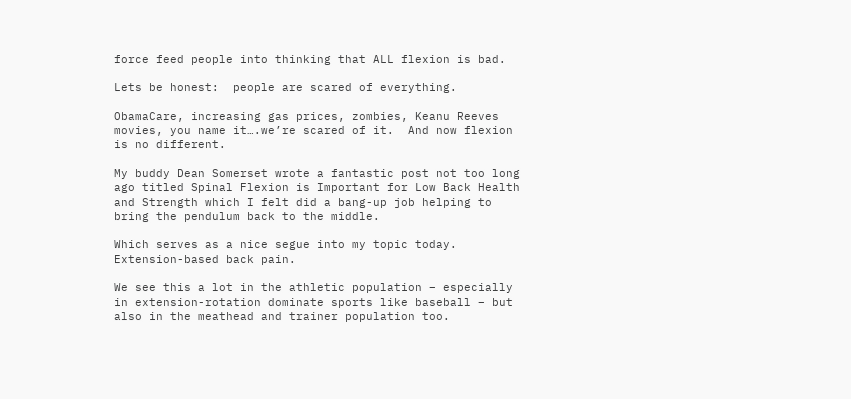force feed people into thinking that ALL flexion is bad.

Lets be honest:  people are scared of everything.

ObamaCare, increasing gas prices, zombies, Keanu Reeves movies, you name it….we’re scared of it.  And now flexion is no different.

My buddy Dean Somerset wrote a fantastic post not too long ago titled Spinal Flexion is Important for Low Back Health and Strength which I felt did a bang-up job helping to bring the pendulum back to the middle.

Which serves as a nice segue into my topic today.  Extension-based back pain.

We see this a lot in the athletic population – especially in extension-rotation dominate sports like baseball – but also in the meathead and trainer population too.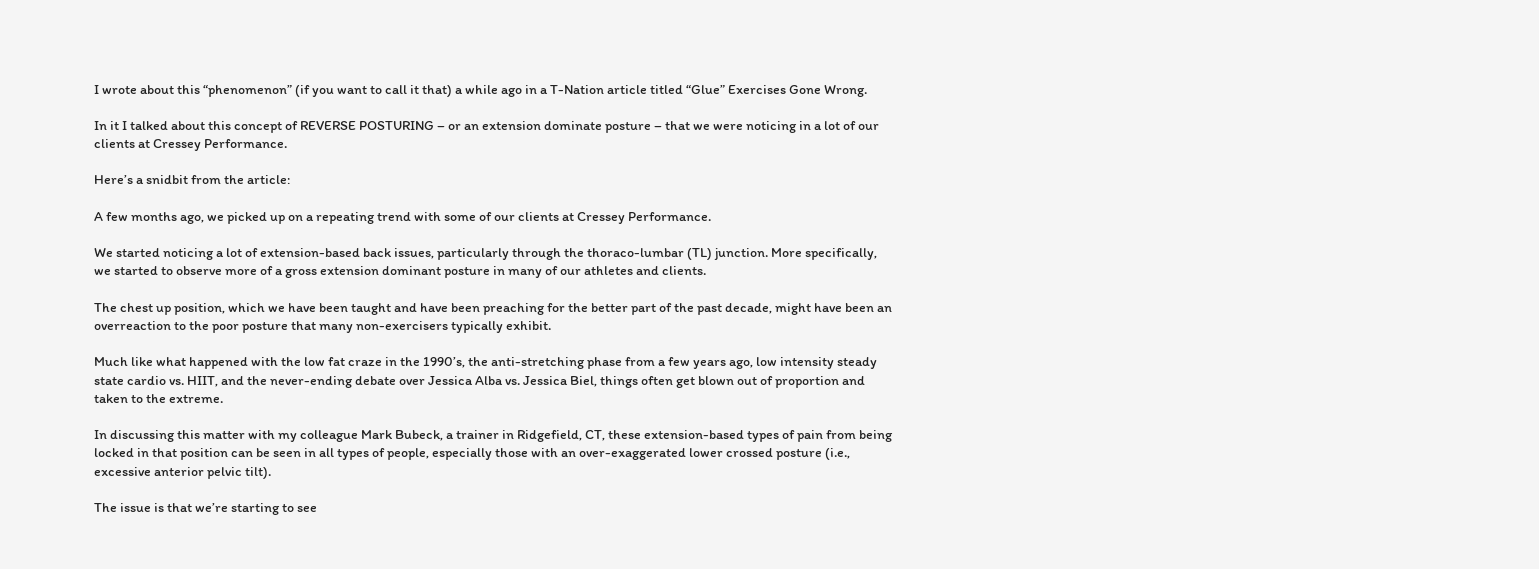I wrote about this “phenomenon” (if you want to call it that) a while ago in a T-Nation article titled “Glue” Exercises Gone Wrong.

In it I talked about this concept of REVERSE POSTURING – or an extension dominate posture – that we were noticing in a lot of our clients at Cressey Performance.

Here’s a snidbit from the article:

A few months ago, we picked up on a repeating trend with some of our clients at Cressey Performance.

We started noticing a lot of extension-based back issues, particularly through the thoraco-lumbar (TL) junction. More specifically, we started to observe more of a gross extension dominant posture in many of our athletes and clients.

The chest up position, which we have been taught and have been preaching for the better part of the past decade, might have been an overreaction to the poor posture that many non-exercisers typically exhibit.

Much like what happened with the low fat craze in the 1990’s, the anti-stretching phase from a few years ago, low intensity steady state cardio vs. HIIT, and the never-ending debate over Jessica Alba vs. Jessica Biel, things often get blown out of proportion and taken to the extreme.

In discussing this matter with my colleague Mark Bubeck, a trainer in Ridgefield, CT, these extension-based types of pain from being locked in that position can be seen in all types of people, especially those with an over-exaggerated lower crossed posture (i.e., excessive anterior pelvic tilt).

The issue is that we’re starting to see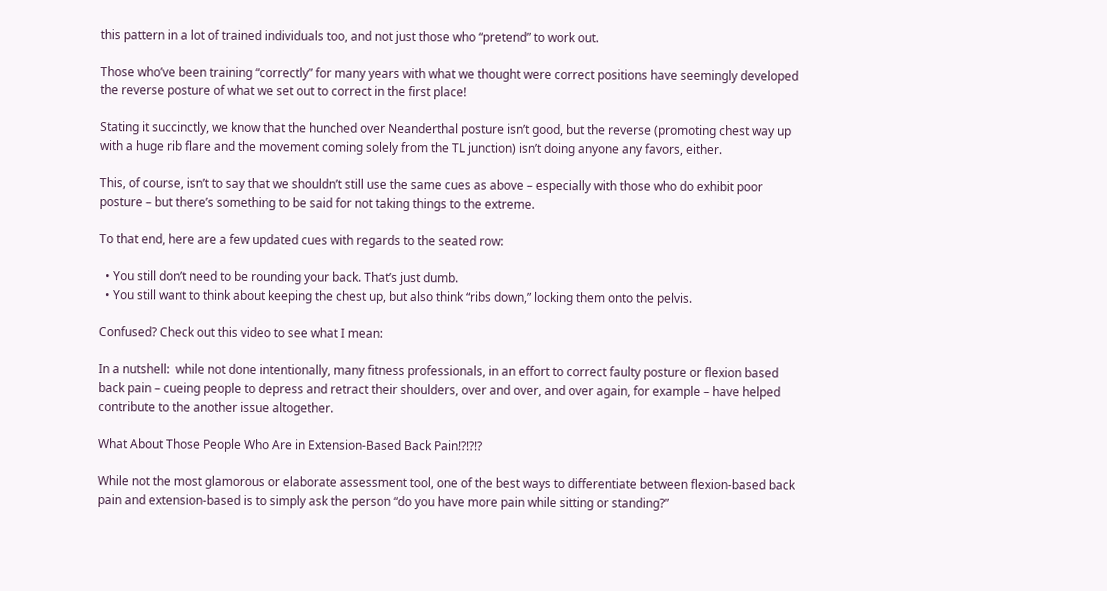this pattern in a lot of trained individuals too, and not just those who “pretend” to work out.

Those who’ve been training “correctly” for many years with what we thought were correct positions have seemingly developed the reverse posture of what we set out to correct in the first place!

Stating it succinctly, we know that the hunched over Neanderthal posture isn’t good, but the reverse (promoting chest way up with a huge rib flare and the movement coming solely from the TL junction) isn’t doing anyone any favors, either.

This, of course, isn’t to say that we shouldn’t still use the same cues as above – especially with those who do exhibit poor posture – but there’s something to be said for not taking things to the extreme.

To that end, here are a few updated cues with regards to the seated row:

  • You still don’t need to be rounding your back. That’s just dumb.
  • You still want to think about keeping the chest up, but also think “ribs down,” locking them onto the pelvis.

Confused? Check out this video to see what I mean:

In a nutshell:  while not done intentionally, many fitness professionals, in an effort to correct faulty posture or flexion based back pain – cueing people to depress and retract their shoulders, over and over, and over again, for example – have helped contribute to the another issue altogether.

What About Those People Who Are in Extension-Based Back Pain!?!?!?

While not the most glamorous or elaborate assessment tool, one of the best ways to differentiate between flexion-based back pain and extension-based is to simply ask the person “do you have more pain while sitting or standing?”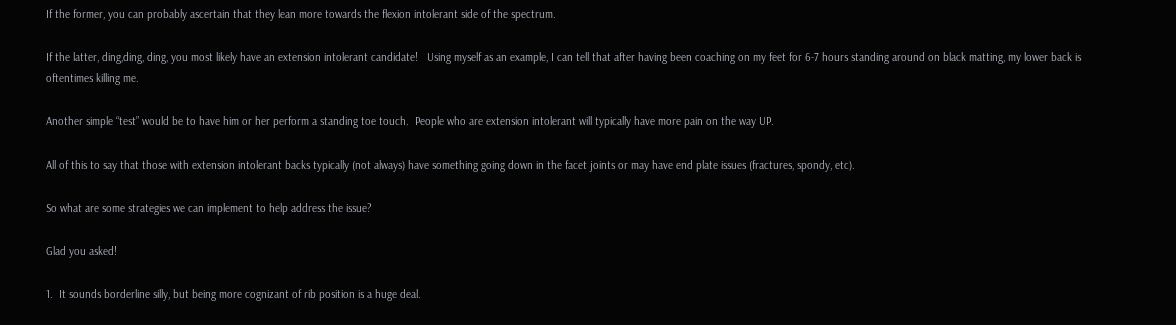If the former, you can probably ascertain that they lean more towards the flexion intolerant side of the spectrum.

If the latter, ding,ding, ding, you most likely have an extension intolerant candidate!   Using myself as an example, I can tell that after having been coaching on my feet for 6-7 hours standing around on black matting, my lower back is oftentimes killing me.

Another simple “test” would be to have him or her perform a standing toe touch.  People who are extension intolerant will typically have more pain on the way UP.

All of this to say that those with extension intolerant backs typically (not always) have something going down in the facet joints or may have end plate issues (fractures, spondy, etc).

So what are some strategies we can implement to help address the issue?

Glad you asked!

1.  It sounds borderline silly, but being more cognizant of rib position is a huge deal.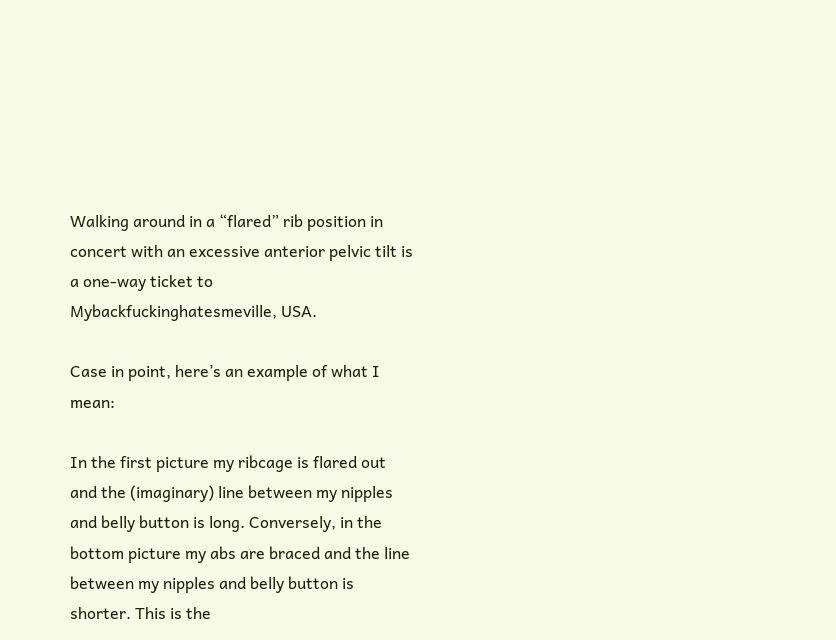Walking around in a “flared” rib position in concert with an excessive anterior pelvic tilt is a one-way ticket to Mybackfuckinghatesmeville, USA.

Case in point, here’s an example of what I mean:

In the first picture my ribcage is flared out and the (imaginary) line between my nipples and belly button is long. Conversely, in the bottom picture my abs are braced and the line between my nipples and belly button is shorter. This is the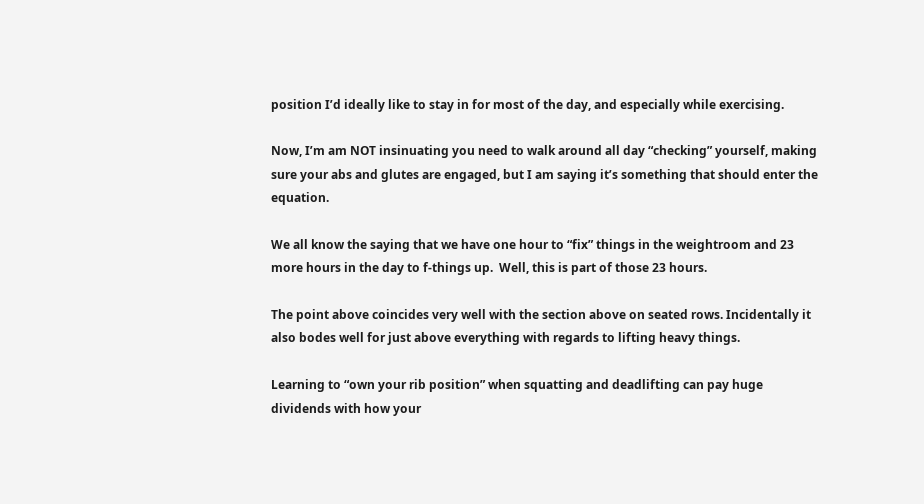position I’d ideally like to stay in for most of the day, and especially while exercising.

Now, I’m am NOT insinuating you need to walk around all day “checking” yourself, making sure your abs and glutes are engaged, but I am saying it’s something that should enter the equation.

We all know the saying that we have one hour to “fix” things in the weightroom and 23 more hours in the day to f-things up.  Well, this is part of those 23 hours.

The point above coincides very well with the section above on seated rows. Incidentally it also bodes well for just above everything with regards to lifting heavy things.

Learning to “own your rib position” when squatting and deadlifting can pay huge dividends with how your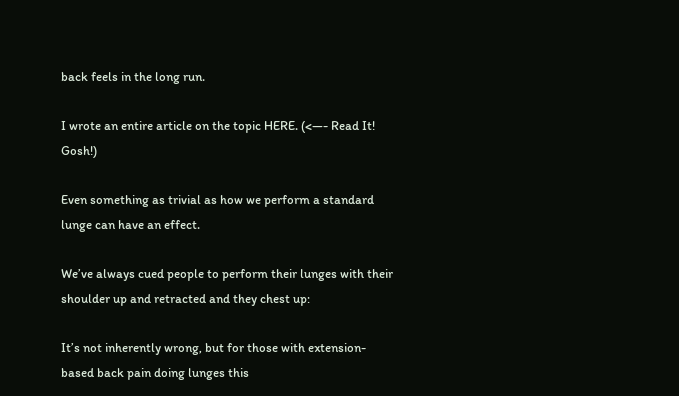back feels in the long run.

I wrote an entire article on the topic HERE. (<—- Read It!  Gosh!)

Even something as trivial as how we perform a standard lunge can have an effect.

We’ve always cued people to perform their lunges with their shoulder up and retracted and they chest up:

It’s not inherently wrong, but for those with extension-based back pain doing lunges this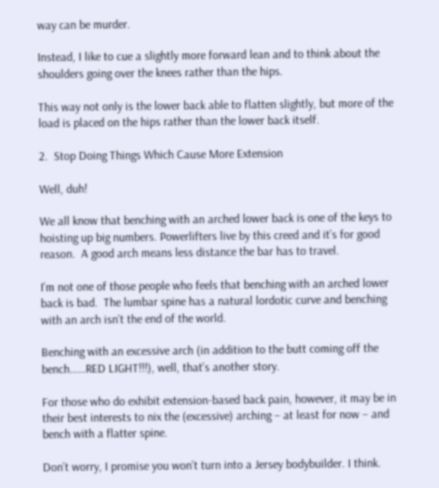way can be murder.

Instead, I like to cue a slightly more forward lean and to think about the shoulders going over the knees rather than the hips.

This way not only is the lower back able to flatten slightly, but more of the load is placed on the hips rather than the lower back itself.

2.  Stop Doing Things Which Cause More Extension

Well, duh!

We all know that benching with an arched lower back is one of the keys to hoisting up big numbers. Powerlifters live by this creed and it’s for good reason.  A good arch means less distance the bar has to travel.

I’m not one of those people who feels that benching with an arched lower back is bad.  The lumbar spine has a natural lordotic curve and benching with an arch isn’t the end of the world.

Benching with an excessive arch (in addition to the butt coming off the bench……RED LIGHT!!!), well, that’s another story.

For those who do exhibit extension-based back pain, however, it may be in their best interests to nix the (excessive) arching – at least for now – and bench with a flatter spine.

Don’t worry, I promise you won’t turn into a Jersey bodybuilder. I think.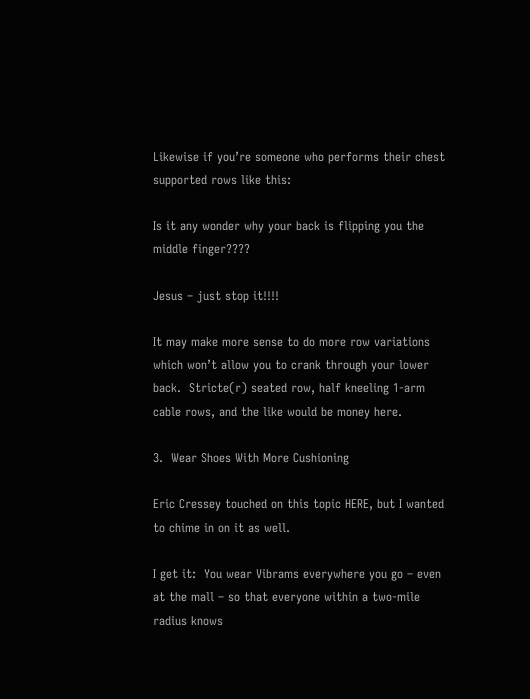Likewise if you’re someone who performs their chest supported rows like this:

Is it any wonder why your back is flipping you the middle finger????

Jesus – just stop it!!!!

It may make more sense to do more row variations which won’t allow you to crank through your lower back.  Stricte(r) seated row, half kneeling 1-arm cable rows, and the like would be money here.

3.  Wear Shoes With More Cushioning

Eric Cressey touched on this topic HERE, but I wanted to chime in on it as well.

I get it:  You wear Vibrams everywhere you go – even at the mall – so that everyone within a two-mile radius knows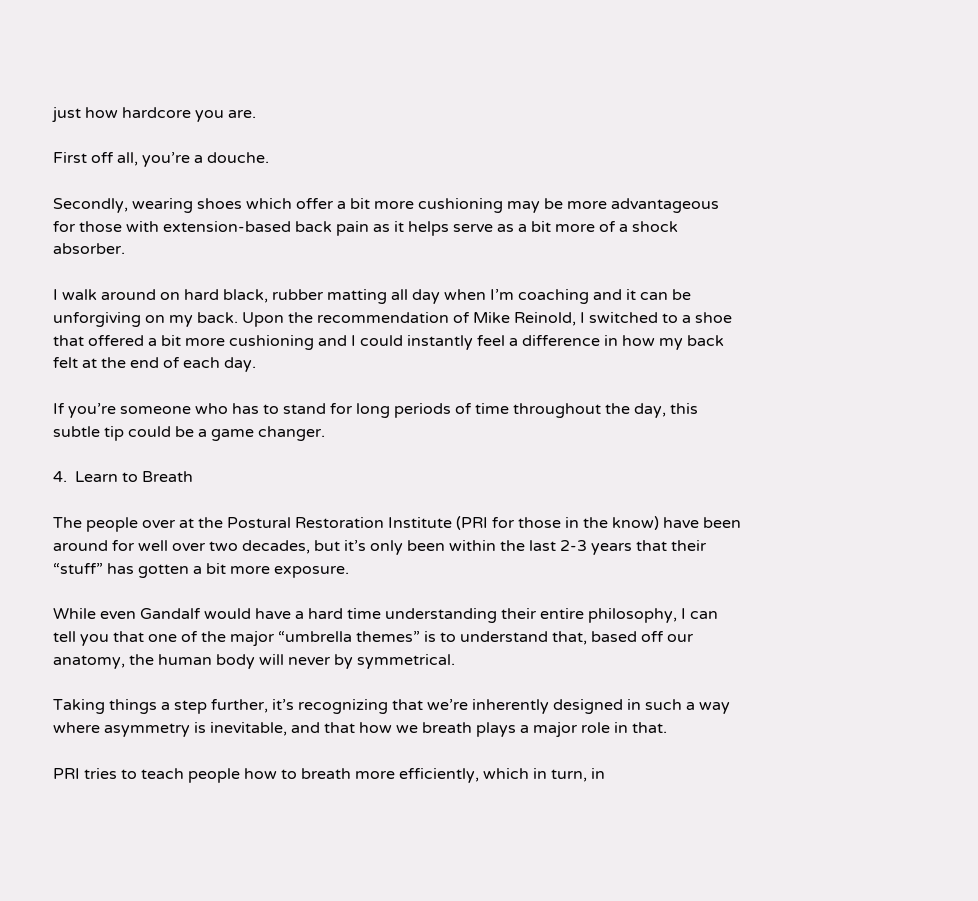just how hardcore you are.

First off all, you’re a douche.

Secondly, wearing shoes which offer a bit more cushioning may be more advantageous for those with extension-based back pain as it helps serve as a bit more of a shock absorber.

I walk around on hard black, rubber matting all day when I’m coaching and it can be unforgiving on my back. Upon the recommendation of Mike Reinold, I switched to a shoe that offered a bit more cushioning and I could instantly feel a difference in how my back felt at the end of each day.

If you’re someone who has to stand for long periods of time throughout the day, this subtle tip could be a game changer.

4.  Learn to Breath

The people over at the Postural Restoration Institute (PRI for those in the know) have been around for well over two decades, but it’s only been within the last 2-3 years that their “stuff” has gotten a bit more exposure.

While even Gandalf would have a hard time understanding their entire philosophy, I can tell you that one of the major “umbrella themes” is to understand that, based off our anatomy, the human body will never by symmetrical.

Taking things a step further, it’s recognizing that we’re inherently designed in such a way where asymmetry is inevitable, and that how we breath plays a major role in that.

PRI tries to teach people how to breath more efficiently, which in turn, in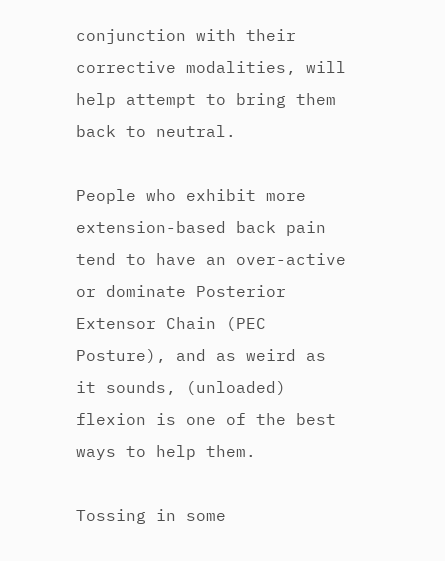conjunction with their corrective modalities, will help attempt to bring them back to neutral.

People who exhibit more extension-based back pain tend to have an over-active or dominate Posterior Extensor Chain (PEC Posture), and as weird as it sounds, (unloaded) flexion is one of the best ways to help them.

Tossing in some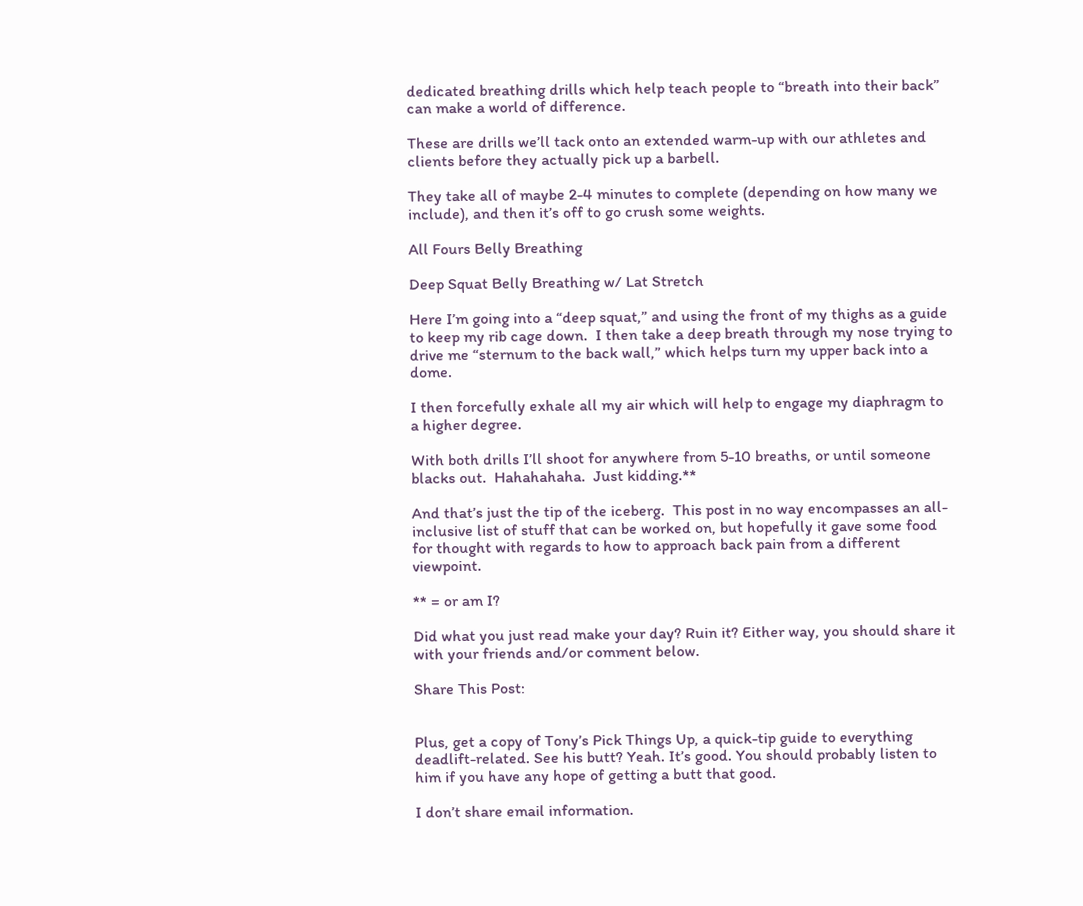dedicated breathing drills which help teach people to “breath into their back” can make a world of difference.

These are drills we’ll tack onto an extended warm-up with our athletes and clients before they actually pick up a barbell.

They take all of maybe 2-4 minutes to complete (depending on how many we include), and then it’s off to go crush some weights.

All Fours Belly Breathing

Deep Squat Belly Breathing w/ Lat Stretch

Here I’m going into a “deep squat,” and using the front of my thighs as a guide to keep my rib cage down.  I then take a deep breath through my nose trying to drive me “sternum to the back wall,” which helps turn my upper back into a dome.

I then forcefully exhale all my air which will help to engage my diaphragm to a higher degree.

With both drills I’ll shoot for anywhere from 5-10 breaths, or until someone blacks out.  Hahahahaha.  Just kidding.**

And that’s just the tip of the iceberg.  This post in no way encompasses an all-inclusive list of stuff that can be worked on, but hopefully it gave some food for thought with regards to how to approach back pain from a different viewpoint.

** = or am I?

Did what you just read make your day? Ruin it? Either way, you should share it with your friends and/or comment below.

Share This Post:


Plus, get a copy of Tony’s Pick Things Up, a quick-tip guide to everything deadlift-related. See his butt? Yeah. It’s good. You should probably listen to him if you have any hope of getting a butt that good.

I don’t share email information.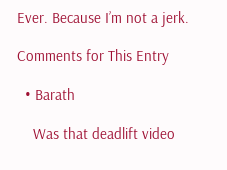Ever. Because I’m not a jerk.

Comments for This Entry

  • Barath

    Was that deadlift video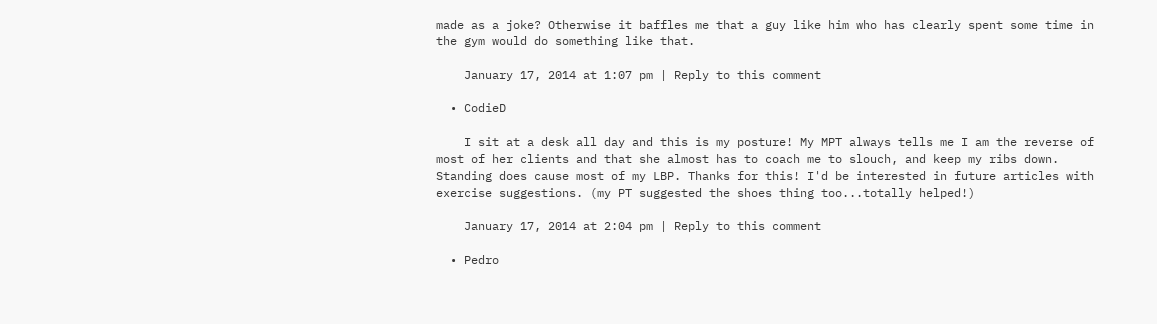made as a joke? Otherwise it baffles me that a guy like him who has clearly spent some time in the gym would do something like that.

    January 17, 2014 at 1:07 pm | Reply to this comment

  • CodieD

    I sit at a desk all day and this is my posture! My MPT always tells me I am the reverse of most of her clients and that she almost has to coach me to slouch, and keep my ribs down. Standing does cause most of my LBP. Thanks for this! I'd be interested in future articles with exercise suggestions. (my PT suggested the shoes thing too...totally helped!)

    January 17, 2014 at 2:04 pm | Reply to this comment

  • Pedro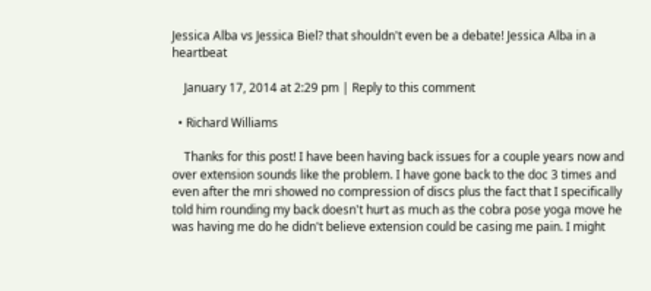Jessica Alba vs Jessica Biel? that shouldn't even be a debate! Jessica Alba in a heartbeat

    January 17, 2014 at 2:29 pm | Reply to this comment

  • Richard Williams

    Thanks for this post! I have been having back issues for a couple years now and over extension sounds like the problem. I have gone back to the doc 3 times and even after the mri showed no compression of discs plus the fact that I specifically told him rounding my back doesn't hurt as much as the cobra pose yoga move he was having me do he didn't believe extension could be casing me pain. I might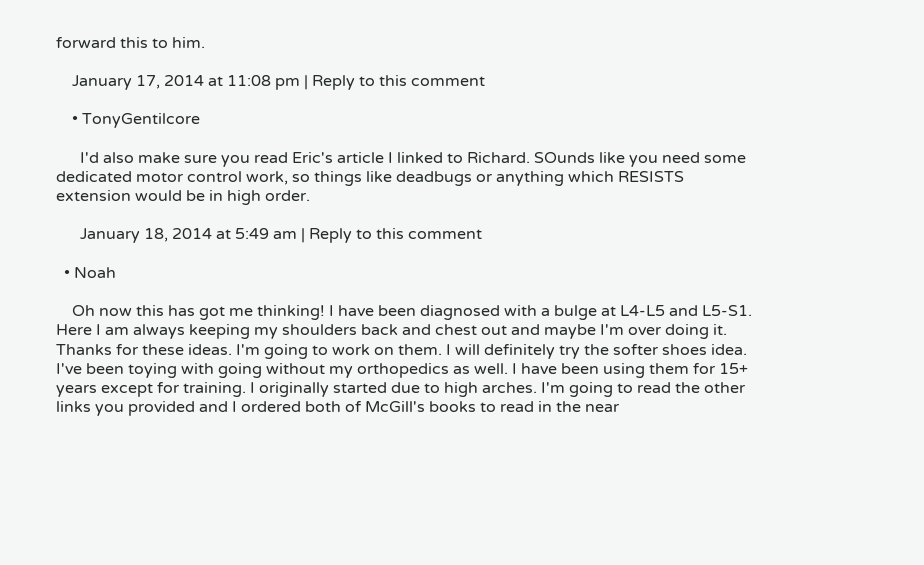forward this to him.

    January 17, 2014 at 11:08 pm | Reply to this comment

    • TonyGentilcore

      I'd also make sure you read Eric's article I linked to Richard. SOunds like you need some dedicated motor control work, so things like deadbugs or anything which RESISTS extension would be in high order.

      January 18, 2014 at 5:49 am | Reply to this comment

  • Noah

    Oh now this has got me thinking! I have been diagnosed with a bulge at L4-L5 and L5-S1. Here I am always keeping my shoulders back and chest out and maybe I'm over doing it. Thanks for these ideas. I'm going to work on them. I will definitely try the softer shoes idea. I've been toying with going without my orthopedics as well. I have been using them for 15+ years except for training. I originally started due to high arches. I'm going to read the other links you provided and I ordered both of McGill's books to read in the near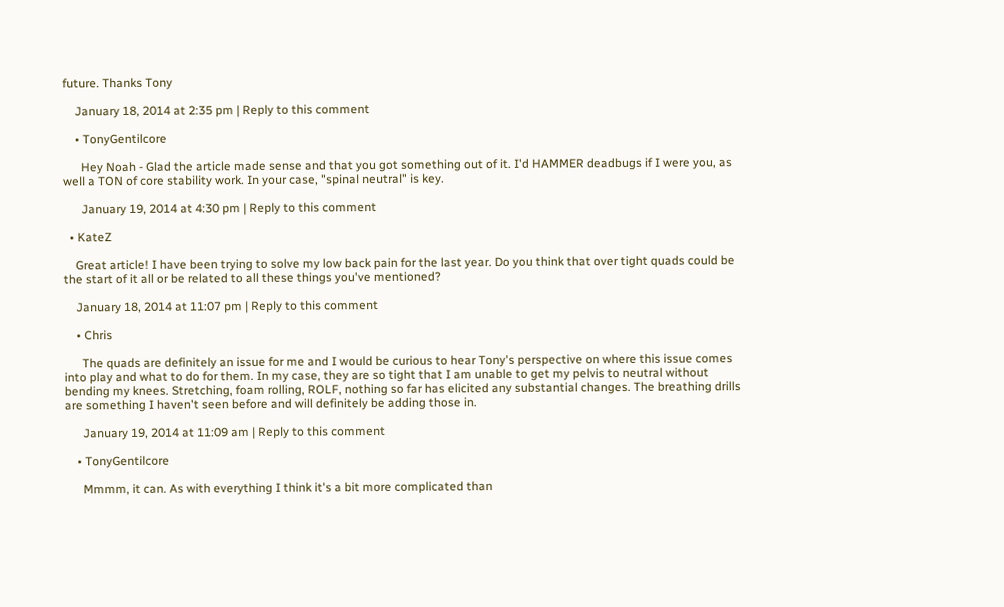future. Thanks Tony

    January 18, 2014 at 2:35 pm | Reply to this comment

    • TonyGentilcore

      Hey Noah - Glad the article made sense and that you got something out of it. I'd HAMMER deadbugs if I were you, as well a TON of core stability work. In your case, "spinal neutral" is key.

      January 19, 2014 at 4:30 pm | Reply to this comment

  • KateZ

    Great article! I have been trying to solve my low back pain for the last year. Do you think that over tight quads could be the start of it all or be related to all these things you've mentioned?

    January 18, 2014 at 11:07 pm | Reply to this comment

    • Chris

      The quads are definitely an issue for me and I would be curious to hear Tony's perspective on where this issue comes into play and what to do for them. In my case, they are so tight that I am unable to get my pelvis to neutral without bending my knees. Stretching, foam rolling, ROLF, nothing so far has elicited any substantial changes. The breathing drills are something I haven't seen before and will definitely be adding those in.

      January 19, 2014 at 11:09 am | Reply to this comment

    • TonyGentilcore

      Mmmm, it can. As with everything I think it's a bit more complicated than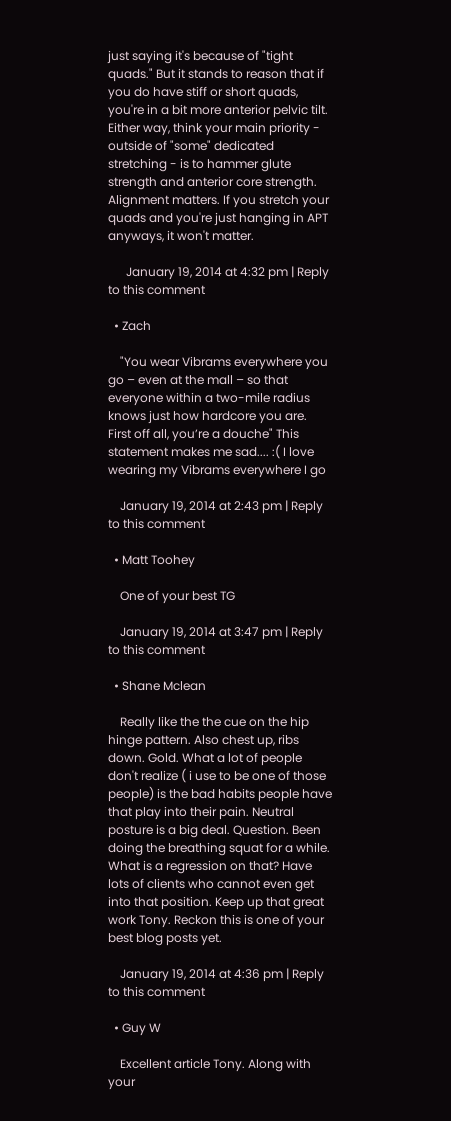just saying it's because of "tight quads." But it stands to reason that if you do have stiff or short quads, you're in a bit more anterior pelvic tilt. Either way, think your main priority - outside of "some" dedicated stretching - is to hammer glute strength and anterior core strength. Alignment matters. If you stretch your quads and you're just hanging in APT anyways, it won't matter.

      January 19, 2014 at 4:32 pm | Reply to this comment

  • Zach

    "You wear Vibrams everywhere you go – even at the mall – so that everyone within a two-mile radius knows just how hardcore you are. First off all, you’re a douche" This statement makes me sad.... :( I love wearing my Vibrams everywhere I go

    January 19, 2014 at 2:43 pm | Reply to this comment

  • Matt Toohey

    One of your best TG

    January 19, 2014 at 3:47 pm | Reply to this comment

  • Shane Mclean

    Really like the the cue on the hip hinge pattern. Also chest up, ribs down. Gold. What a lot of people don't realize ( i use to be one of those people) is the bad habits people have that play into their pain. Neutral posture is a big deal. Question. Been doing the breathing squat for a while. What is a regression on that? Have lots of clients who cannot even get into that position. Keep up that great work Tony. Reckon this is one of your best blog posts yet.

    January 19, 2014 at 4:36 pm | Reply to this comment

  • Guy W

    Excellent article Tony. Along with your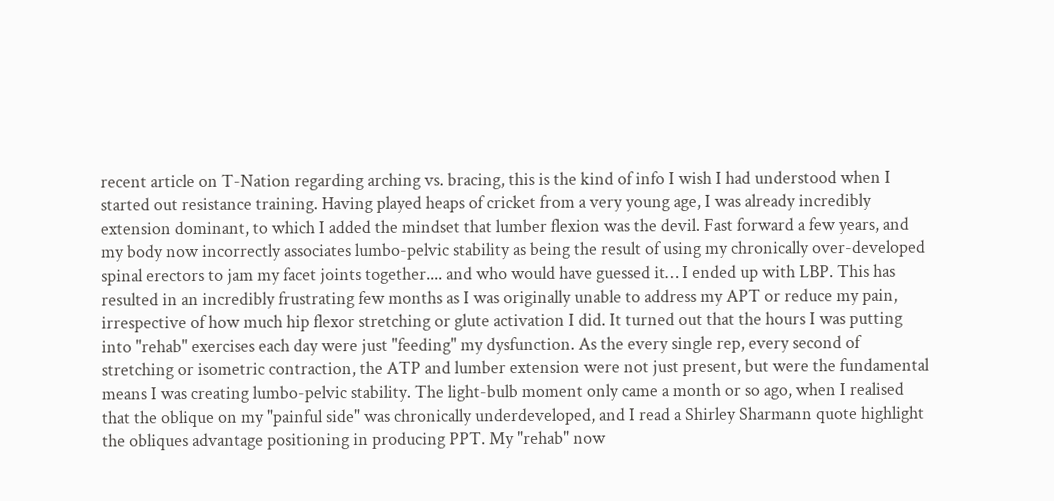recent article on T-Nation regarding arching vs. bracing, this is the kind of info I wish I had understood when I started out resistance training. Having played heaps of cricket from a very young age, I was already incredibly extension dominant, to which I added the mindset that lumber flexion was the devil. Fast forward a few years, and my body now incorrectly associates lumbo-pelvic stability as being the result of using my chronically over-developed spinal erectors to jam my facet joints together.... and who would have guessed it… I ended up with LBP. This has resulted in an incredibly frustrating few months as I was originally unable to address my APT or reduce my pain, irrespective of how much hip flexor stretching or glute activation I did. It turned out that the hours I was putting into "rehab" exercises each day were just "feeding" my dysfunction. As the every single rep, every second of stretching or isometric contraction, the ATP and lumber extension were not just present, but were the fundamental means I was creating lumbo-pelvic stability. The light-bulb moment only came a month or so ago, when I realised that the oblique on my "painful side" was chronically underdeveloped, and I read a Shirley Sharmann quote highlight the obliques advantage positioning in producing PPT. My "rehab" now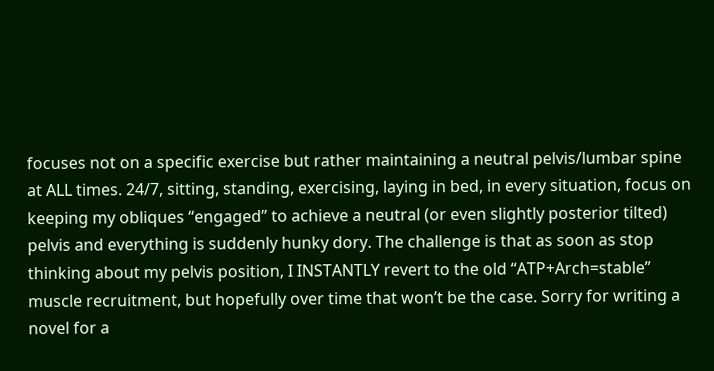focuses not on a specific exercise but rather maintaining a neutral pelvis/lumbar spine at ALL times. 24/7, sitting, standing, exercising, laying in bed, in every situation, focus on keeping my obliques “engaged” to achieve a neutral (or even slightly posterior tilted) pelvis and everything is suddenly hunky dory. The challenge is that as soon as stop thinking about my pelvis position, I INSTANTLY revert to the old “ATP+Arch=stable” muscle recruitment, but hopefully over time that won’t be the case. Sorry for writing a novel for a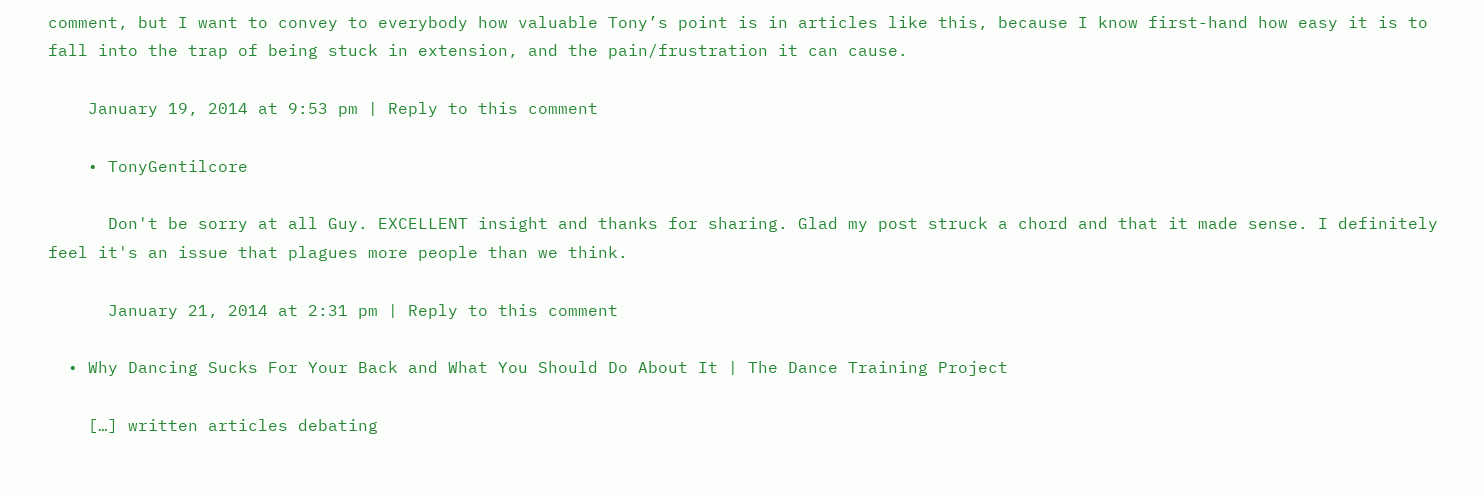comment, but I want to convey to everybody how valuable Tony’s point is in articles like this, because I know first-hand how easy it is to fall into the trap of being stuck in extension, and the pain/frustration it can cause.

    January 19, 2014 at 9:53 pm | Reply to this comment

    • TonyGentilcore

      Don't be sorry at all Guy. EXCELLENT insight and thanks for sharing. Glad my post struck a chord and that it made sense. I definitely feel it's an issue that plagues more people than we think.

      January 21, 2014 at 2:31 pm | Reply to this comment

  • Why Dancing Sucks For Your Back and What You Should Do About It | The Dance Training Project

    […] written articles debating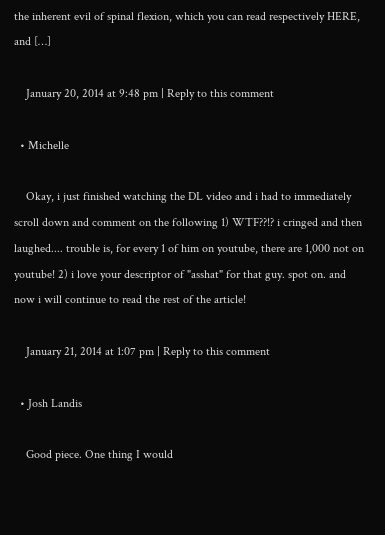the inherent evil of spinal flexion, which you can read respectively HERE, and […]

    January 20, 2014 at 9:48 pm | Reply to this comment

  • Michelle

    Okay, i just finished watching the DL video and i had to immediately scroll down and comment on the following 1) WTF??!? i cringed and then laughed.... trouble is, for every 1 of him on youtube, there are 1,000 not on youtube! 2) i love your descriptor of "asshat" for that guy. spot on. and now i will continue to read the rest of the article!

    January 21, 2014 at 1:07 pm | Reply to this comment

  • Josh Landis

    Good piece. One thing I would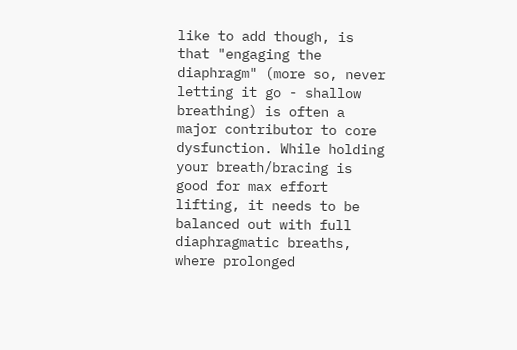like to add though, is that "engaging the diaphragm" (more so, never letting it go - shallow breathing) is often a major contributor to core dysfunction. While holding your breath/bracing is good for max effort lifting, it needs to be balanced out with full diaphragmatic breaths, where prolonged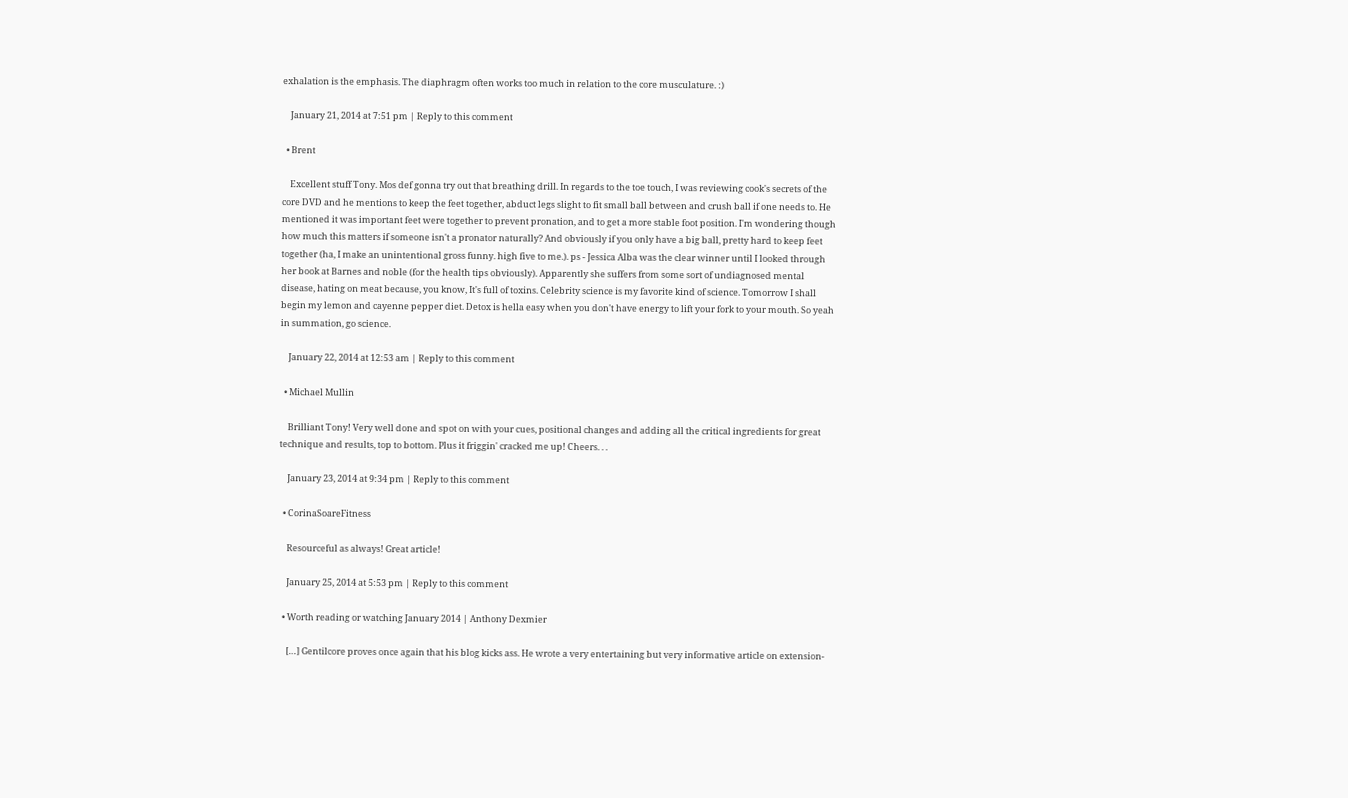exhalation is the emphasis. The diaphragm often works too much in relation to the core musculature. :)

    January 21, 2014 at 7:51 pm | Reply to this comment

  • Brent

    Excellent stuff Tony. Mos def gonna try out that breathing drill. In regards to the toe touch, I was reviewing cook's secrets of the core DVD and he mentions to keep the feet together, abduct legs slight to fit small ball between and crush ball if one needs to. He mentioned it was important feet were together to prevent pronation, and to get a more stable foot position. I'm wondering though how much this matters if someone isn't a pronator naturally? And obviously if you only have a big ball, pretty hard to keep feet together (ha, I make an unintentional gross funny. high five to me.). ps - Jessica Alba was the clear winner until I looked through her book at Barnes and noble (for the health tips obviously). Apparently she suffers from some sort of undiagnosed mental disease, hating on meat because, you know, It's full of toxins. Celebrity science is my favorite kind of science. Tomorrow I shall begin my lemon and cayenne pepper diet. Detox is hella easy when you don't have energy to lift your fork to your mouth. So yeah in summation, go science.

    January 22, 2014 at 12:53 am | Reply to this comment

  • Michael Mullin

    Brilliant Tony! Very well done and spot on with your cues, positional changes and adding all the critical ingredients for great technique and results, top to bottom. Plus it friggin' cracked me up! Cheers. . .

    January 23, 2014 at 9:34 pm | Reply to this comment

  • CorinaSoareFitness

    Resourceful as always! Great article!

    January 25, 2014 at 5:53 pm | Reply to this comment

  • Worth reading or watching January 2014 | Anthony Dexmier

    […] Gentilcore proves once again that his blog kicks ass. He wrote a very entertaining but very informative article on extension-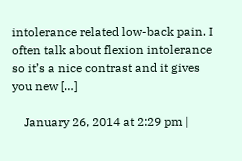intolerance related low-back pain. I often talk about flexion intolerance so it’s a nice contrast and it gives you new […]

    January 26, 2014 at 2:29 pm |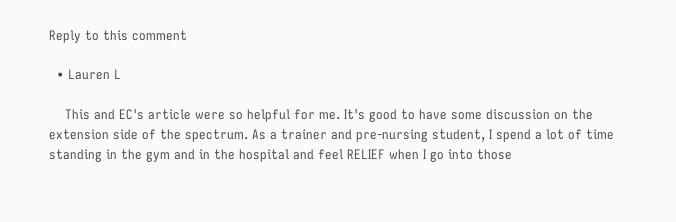Reply to this comment

  • Lauren L

    This and EC's article were so helpful for me. It's good to have some discussion on the extension side of the spectrum. As a trainer and pre-nursing student, I spend a lot of time standing in the gym and in the hospital and feel RELIEF when I go into those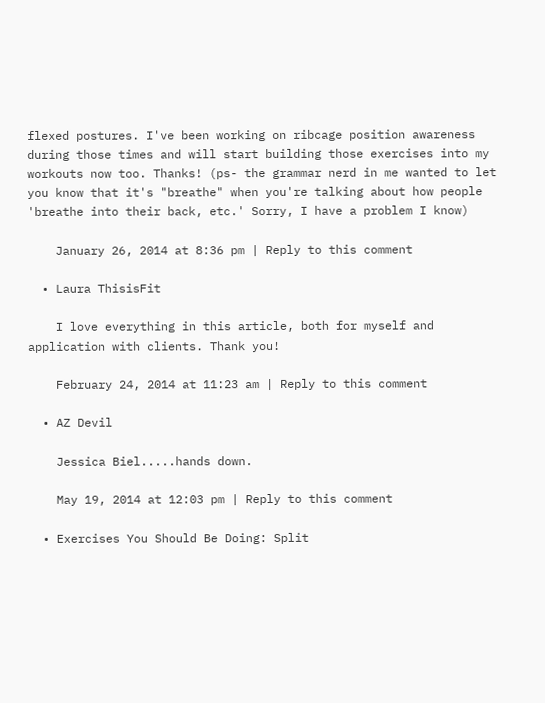flexed postures. I've been working on ribcage position awareness during those times and will start building those exercises into my workouts now too. Thanks! (ps- the grammar nerd in me wanted to let you know that it's "breathe" when you're talking about how people 'breathe into their back, etc.' Sorry, I have a problem I know)

    January 26, 2014 at 8:36 pm | Reply to this comment

  • Laura ThisisFit

    I love everything in this article, both for myself and application with clients. Thank you!

    February 24, 2014 at 11:23 am | Reply to this comment

  • AZ Devil

    Jessica Biel.....hands down.

    May 19, 2014 at 12:03 pm | Reply to this comment

  • Exercises You Should Be Doing: Split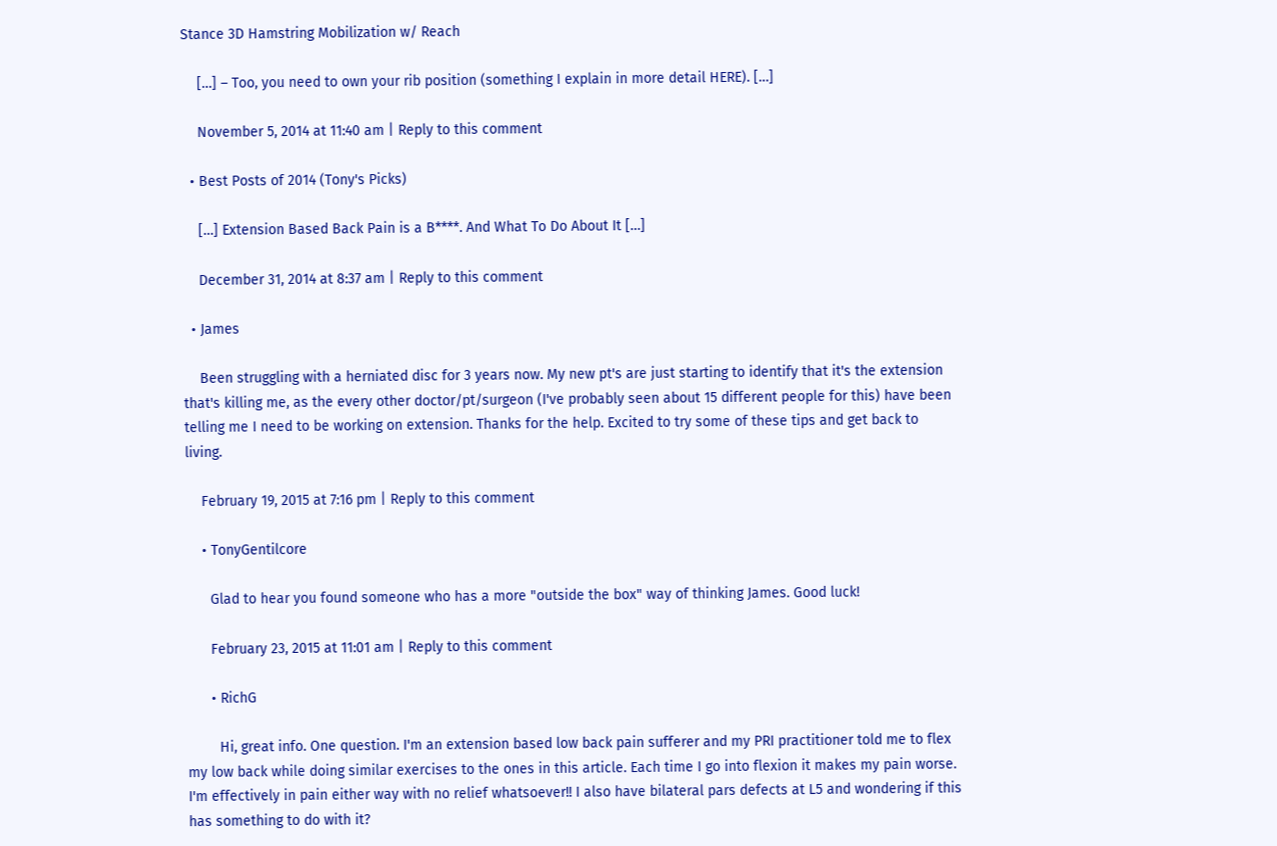Stance 3D Hamstring Mobilization w/ Reach

    […] – Too, you need to own your rib position (something I explain in more detail HERE). […]

    November 5, 2014 at 11:40 am | Reply to this comment

  • Best Posts of 2014 (Tony's Picks)

    […] Extension Based Back Pain is a B****. And What To Do About It […]

    December 31, 2014 at 8:37 am | Reply to this comment

  • James

    Been struggling with a herniated disc for 3 years now. My new pt's are just starting to identify that it's the extension that's killing me, as the every other doctor/pt/surgeon (I've probably seen about 15 different people for this) have been telling me I need to be working on extension. Thanks for the help. Excited to try some of these tips and get back to living.

    February 19, 2015 at 7:16 pm | Reply to this comment

    • TonyGentilcore

      Glad to hear you found someone who has a more "outside the box" way of thinking James. Good luck!

      February 23, 2015 at 11:01 am | Reply to this comment

      • RichG

        Hi, great info. One question. I'm an extension based low back pain sufferer and my PRI practitioner told me to flex my low back while doing similar exercises to the ones in this article. Each time I go into flexion it makes my pain worse. I'm effectively in pain either way with no relief whatsoever!! I also have bilateral pars defects at L5 and wondering if this has something to do with it?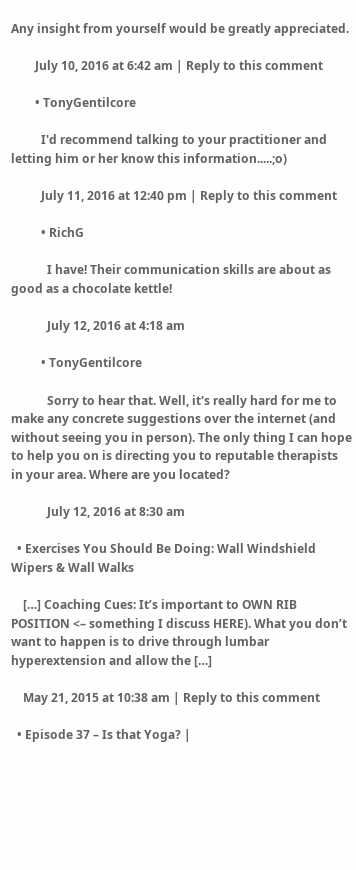Any insight from yourself would be greatly appreciated.

        July 10, 2016 at 6:42 am | Reply to this comment

        • TonyGentilcore

          I'd recommend talking to your practitioner and letting him or her know this information.....;o)

          July 11, 2016 at 12:40 pm | Reply to this comment

          • RichG

            I have! Their communication skills are about as good as a chocolate kettle!

            July 12, 2016 at 4:18 am

          • TonyGentilcore

            Sorry to hear that. Well, it's really hard for me to make any concrete suggestions over the internet (and without seeing you in person). The only thing I can hope to help you on is directing you to reputable therapists in your area. Where are you located?

            July 12, 2016 at 8:30 am

  • Exercises You Should Be Doing: Wall Windshield Wipers & Wall Walks

    […] Coaching Cues: It’s important to OWN RIB POSITION <– something I discuss HERE). What you don’t want to happen is to drive through lumbar hyperextension and allow the […]

    May 21, 2015 at 10:38 am | Reply to this comment

  • Episode 37 – Is that Yoga? |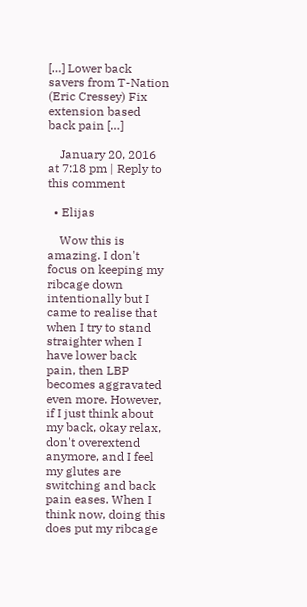[…] Lower back savers from T-Nation (Eric Cressey) Fix extension based back pain […]

    January 20, 2016 at 7:18 pm | Reply to this comment

  • Elijas

    Wow this is amazing. I don't focus on keeping my ribcage down intentionally but I came to realise that when I try to stand straighter when I have lower back pain, then LBP becomes aggravated even more. However, if I just think about my back, okay relax, don't overextend anymore, and I feel my glutes are switching and back pain eases. When I think now, doing this does put my ribcage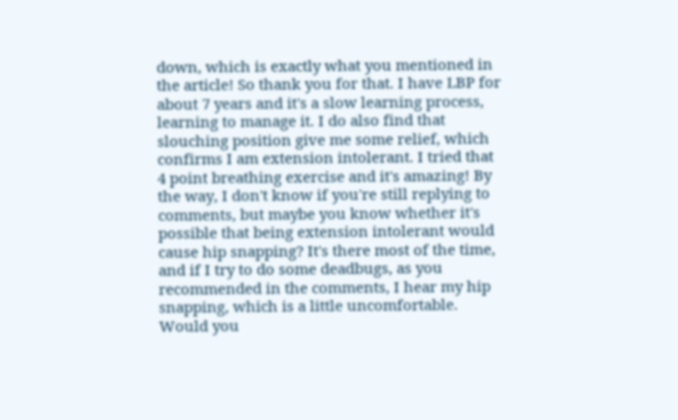down, which is exactly what you mentioned in the article! So thank you for that. I have LBP for about 7 years and it's a slow learning process, learning to manage it. I do also find that slouching position give me some relief, which confirms I am extension intolerant. I tried that 4 point breathing exercise and it's amazing! By the way, I don't know if you're still replying to comments, but maybe you know whether it's possible that being extension intolerant would cause hip snapping? It's there most of the time, and if I try to do some deadbugs, as you recommended in the comments, I hear my hip snapping, which is a little uncomfortable. Would you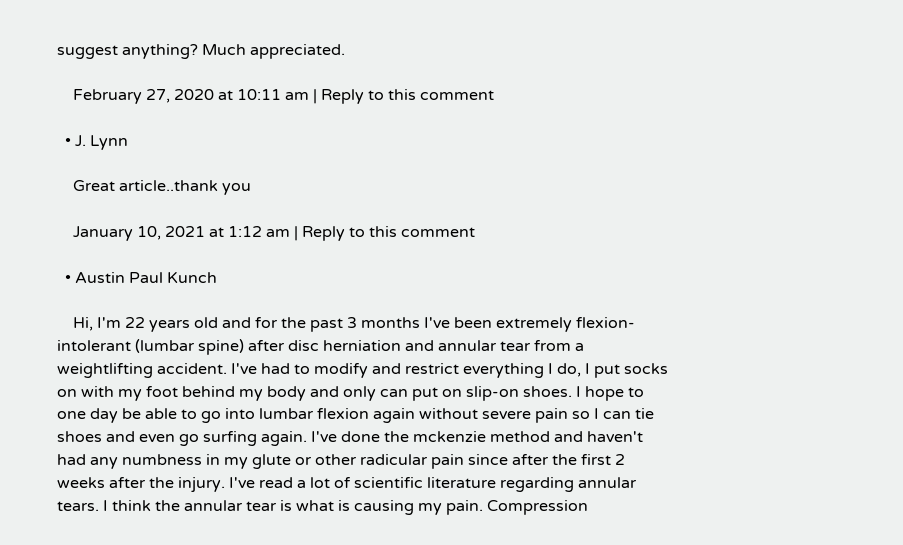suggest anything? Much appreciated.

    February 27, 2020 at 10:11 am | Reply to this comment

  • J. Lynn

    Great article..thank you

    January 10, 2021 at 1:12 am | Reply to this comment

  • Austin Paul Kunch

    Hi, I'm 22 years old and for the past 3 months I've been extremely flexion-intolerant (lumbar spine) after disc herniation and annular tear from a weightlifting accident. I've had to modify and restrict everything I do, I put socks on with my foot behind my body and only can put on slip-on shoes. I hope to one day be able to go into lumbar flexion again without severe pain so I can tie shoes and even go surfing again. I've done the mckenzie method and haven't had any numbness in my glute or other radicular pain since after the first 2 weeks after the injury. I've read a lot of scientific literature regarding annular tears. I think the annular tear is what is causing my pain. Compression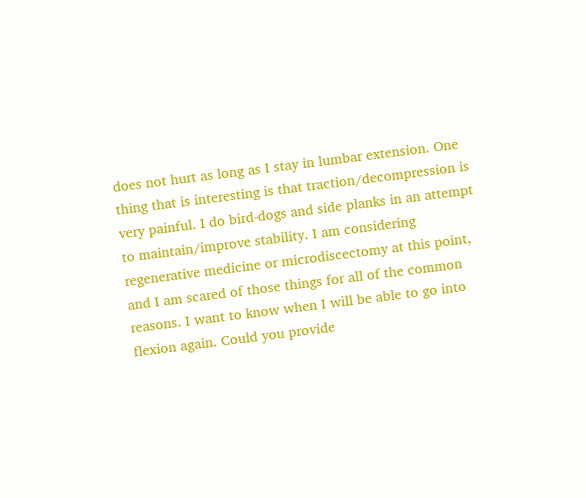does not hurt as long as I stay in lumbar extension. One thing that is interesting is that traction/decompression is very painful. I do bird-dogs and side planks in an attempt to maintain/improve stability. I am considering regenerative medicine or microdiscectomy at this point, and I am scared of those things for all of the common reasons. I want to know when I will be able to go into flexion again. Could you provide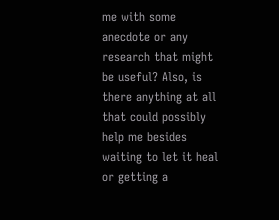me with some anecdote or any research that might be useful? Also, is there anything at all that could possibly help me besides waiting to let it heal or getting a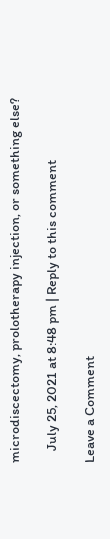microdiscectomy, prolotherapy injection, or something else?

    July 25, 2021 at 8:48 pm | Reply to this comment

Leave a Comment